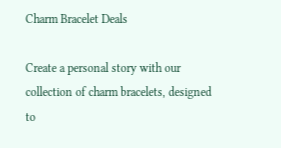Charm Bracelet Deals

Create a personal story with our collection of charm bracelets, designed to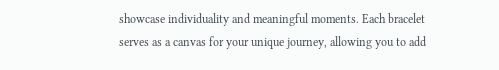showcase individuality and meaningful moments. Each bracelet serves as a canvas for your unique journey, allowing you to add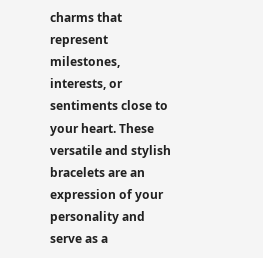charms that represent milestones, interests, or sentiments close to your heart. These versatile and stylish bracelets are an expression of your personality and serve as a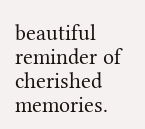beautiful reminder of cherished memories.